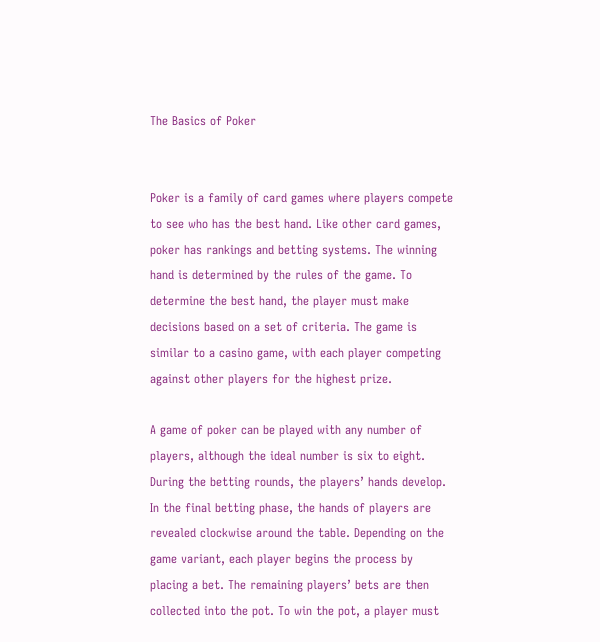The Basics of Poker


Poker is a family of card games where players compete to see who has the best hand. Like other card games, poker has rankings and betting systems. The winning hand is determined by the rules of the game. To determine the best hand, the player must make decisions based on a set of criteria. The game is similar to a casino game, with each player competing against other players for the highest prize.

A game of poker can be played with any number of players, although the ideal number is six to eight. During the betting rounds, the players’ hands develop. In the final betting phase, the hands of players are revealed clockwise around the table. Depending on the game variant, each player begins the process by placing a bet. The remaining players’ bets are then collected into the pot. To win the pot, a player must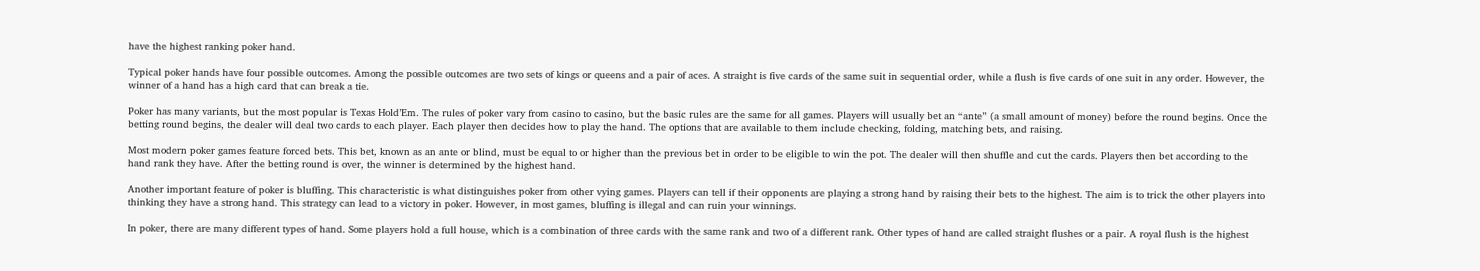have the highest ranking poker hand.

Typical poker hands have four possible outcomes. Among the possible outcomes are two sets of kings or queens and a pair of aces. A straight is five cards of the same suit in sequential order, while a flush is five cards of one suit in any order. However, the winner of a hand has a high card that can break a tie.

Poker has many variants, but the most popular is Texas Hold’Em. The rules of poker vary from casino to casino, but the basic rules are the same for all games. Players will usually bet an “ante” (a small amount of money) before the round begins. Once the betting round begins, the dealer will deal two cards to each player. Each player then decides how to play the hand. The options that are available to them include checking, folding, matching bets, and raising.

Most modern poker games feature forced bets. This bet, known as an ante or blind, must be equal to or higher than the previous bet in order to be eligible to win the pot. The dealer will then shuffle and cut the cards. Players then bet according to the hand rank they have. After the betting round is over, the winner is determined by the highest hand.

Another important feature of poker is bluffing. This characteristic is what distinguishes poker from other vying games. Players can tell if their opponents are playing a strong hand by raising their bets to the highest. The aim is to trick the other players into thinking they have a strong hand. This strategy can lead to a victory in poker. However, in most games, bluffing is illegal and can ruin your winnings.

In poker, there are many different types of hand. Some players hold a full house, which is a combination of three cards with the same rank and two of a different rank. Other types of hand are called straight flushes or a pair. A royal flush is the highest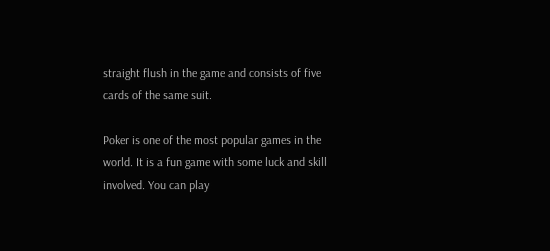straight flush in the game and consists of five cards of the same suit.

Poker is one of the most popular games in the world. It is a fun game with some luck and skill involved. You can play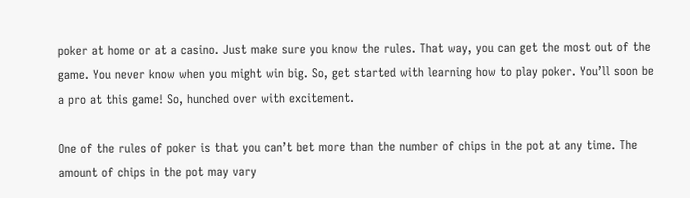poker at home or at a casino. Just make sure you know the rules. That way, you can get the most out of the game. You never know when you might win big. So, get started with learning how to play poker. You’ll soon be a pro at this game! So, hunched over with excitement.

One of the rules of poker is that you can’t bet more than the number of chips in the pot at any time. The amount of chips in the pot may vary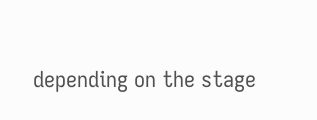depending on the stage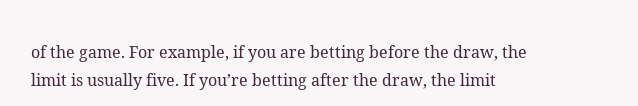of the game. For example, if you are betting before the draw, the limit is usually five. If you’re betting after the draw, the limit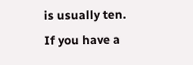is usually ten. If you have a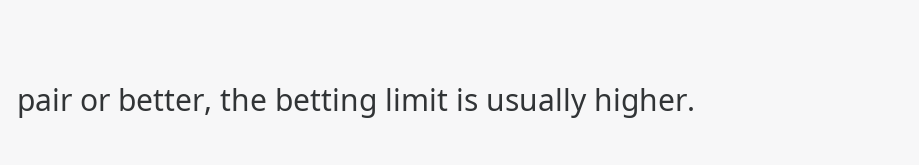pair or better, the betting limit is usually higher.